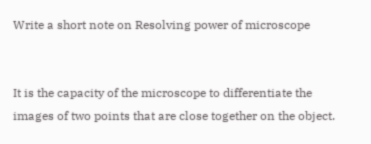Write a short note on Resolving power of microscope


It is the capacity of the microscope to differentiate the images of two points that are close together on the object.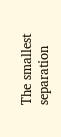The smallest separation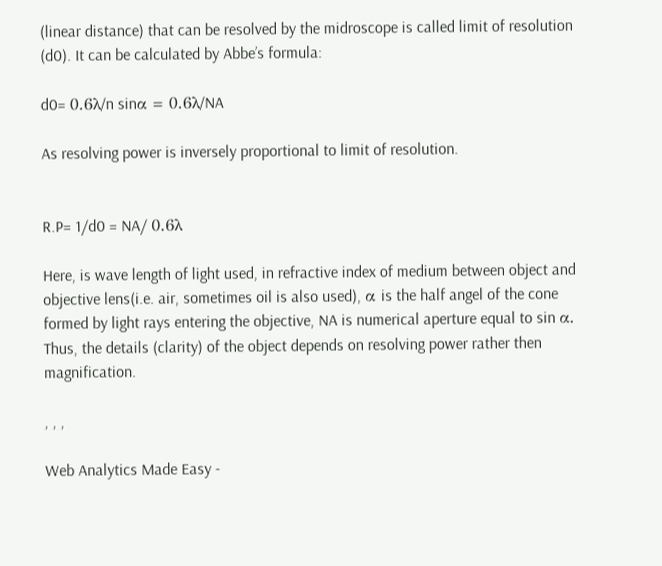(linear distance) that can be resolved by the midroscope is called limit of resolution (d0). It can be calculated by Abbe’s formula:

d0= 0.6λ/n sinα = 0.6λ/NA

As resolving power is inversely proportional to limit of resolution.


R.P= 1/d0 = NA/ 0.6λ

Here, is wave length of light used, in refractive index of medium between object and objective lens(i.e. air, sometimes oil is also used), α is the half angel of the cone formed by light rays entering the objective, NA is numerical aperture equal to sin α. Thus, the details (clarity) of the object depends on resolving power rather then magnification.

, , ,

Web Analytics Made Easy -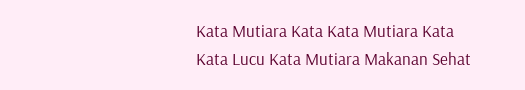Kata Mutiara Kata Kata Mutiara Kata Kata Lucu Kata Mutiara Makanan Sehat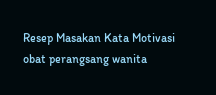Resep Masakan Kata Motivasi obat perangsang wanita